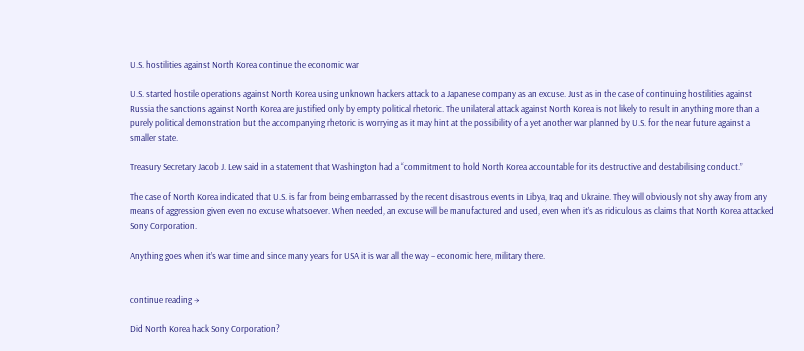U.S. hostilities against North Korea continue the economic war

U.S. started hostile operations against North Korea using unknown hackers attack to a Japanese company as an excuse. Just as in the case of continuing hostilities against Russia the sanctions against North Korea are justified only by empty political rhetoric. The unilateral attack against North Korea is not likely to result in anything more than a purely political demonstration but the accompanying rhetoric is worrying as it may hint at the possibility of a yet another war planned by U.S. for the near future against a smaller state.

Treasury Secretary Jacob J. Lew said in a statement that Washington had a “commitment to hold North Korea accountable for its destructive and destabilising conduct.”

The case of North Korea indicated that U.S. is far from being embarrassed by the recent disastrous events in Libya, Iraq and Ukraine. They will obviously not shy away from any means of aggression given even no excuse whatsoever. When needed, an excuse will be manufactured and used, even when it’s as ridiculous as claims that North Korea attacked Sony Corporation.

Anything goes when it’s war time and since many years for USA it is war all the way – economic here, military there.


continue reading →

Did North Korea hack Sony Corporation?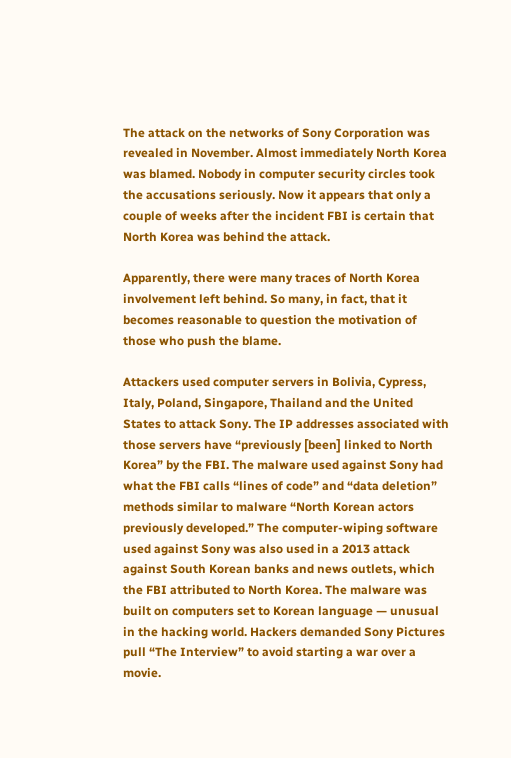The attack on the networks of Sony Corporation was revealed in November. Almost immediately North Korea was blamed. Nobody in computer security circles took the accusations seriously. Now it appears that only a couple of weeks after the incident FBI is certain that North Korea was behind the attack.

Apparently, there were many traces of North Korea involvement left behind. So many, in fact, that it becomes reasonable to question the motivation of those who push the blame.

Attackers used computer servers in Bolivia, Cypress, Italy, Poland, Singapore, Thailand and the United States to attack Sony. The IP addresses associated with those servers have “previously [been] linked to North Korea” by the FBI. The malware used against Sony had what the FBI calls “lines of code” and “data deletion” methods similar to malware “North Korean actors previously developed.” The computer-wiping software used against Sony was also used in a 2013 attack against South Korean banks and news outlets, which the FBI attributed to North Korea. The malware was built on computers set to Korean language — unusual in the hacking world. Hackers demanded Sony Pictures pull “The Interview” to avoid starting a war over a movie.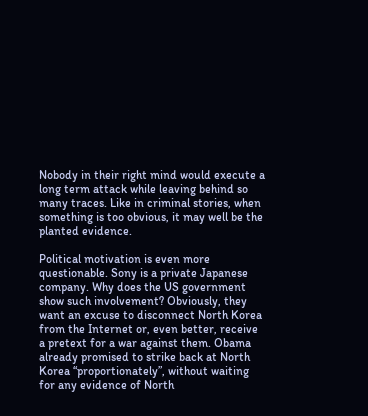Nobody in their right mind would execute a long term attack while leaving behind so many traces. Like in criminal stories, when something is too obvious, it may well be the planted evidence.

Political motivation is even more questionable. Sony is a private Japanese company. Why does the US government show such involvement? Obviously, they want an excuse to disconnect North Korea from the Internet or, even better, receive a pretext for a war against them. Obama already promised to strike back at North Korea “proportionately”, without waiting for any evidence of North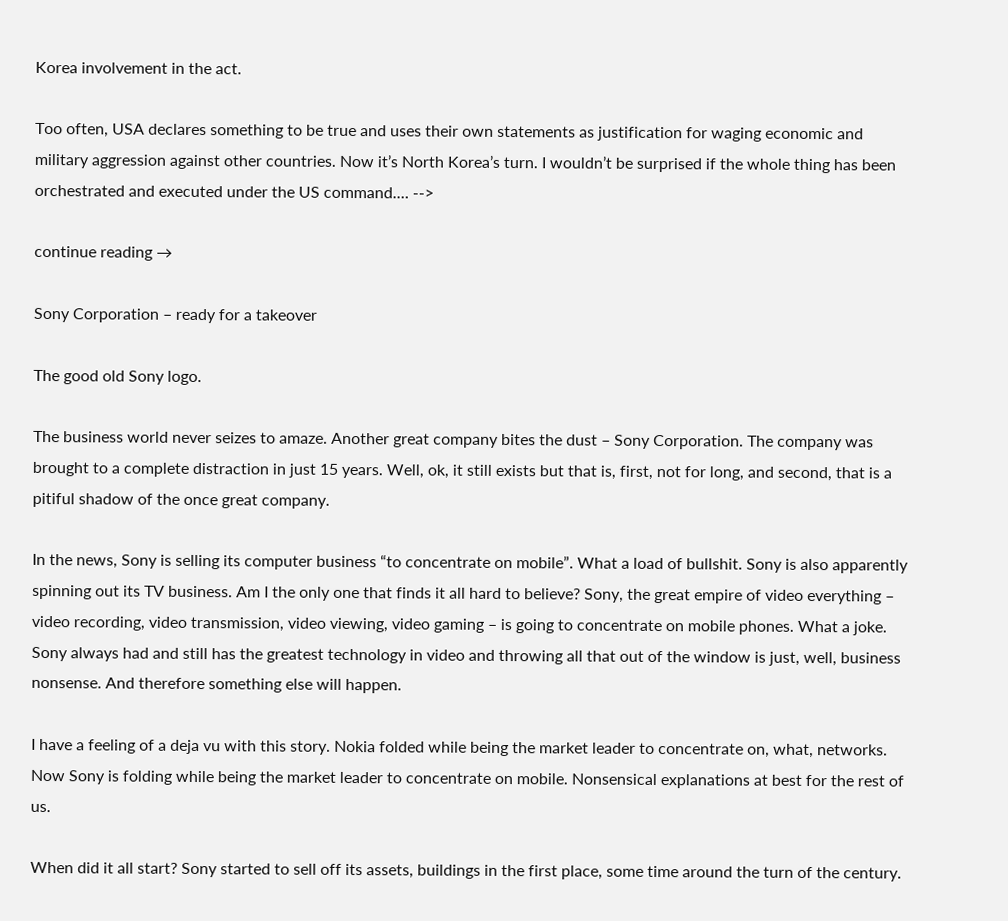Korea involvement in the act.

Too often, USA declares something to be true and uses their own statements as justification for waging economic and military aggression against other countries. Now it’s North Korea’s turn. I wouldn’t be surprised if the whole thing has been orchestrated and executed under the US command.… -->

continue reading →

Sony Corporation – ready for a takeover

The good old Sony logo.

The business world never seizes to amaze. Another great company bites the dust – Sony Corporation. The company was brought to a complete distraction in just 15 years. Well, ok, it still exists but that is, first, not for long, and second, that is a pitiful shadow of the once great company.

In the news, Sony is selling its computer business “to concentrate on mobile”. What a load of bullshit. Sony is also apparently spinning out its TV business. Am I the only one that finds it all hard to believe? Sony, the great empire of video everything – video recording, video transmission, video viewing, video gaming – is going to concentrate on mobile phones. What a joke. Sony always had and still has the greatest technology in video and throwing all that out of the window is just, well, business nonsense. And therefore something else will happen.

I have a feeling of a deja vu with this story. Nokia folded while being the market leader to concentrate on, what, networks. Now Sony is folding while being the market leader to concentrate on mobile. Nonsensical explanations at best for the rest of us.

When did it all start? Sony started to sell off its assets, buildings in the first place, some time around the turn of the century.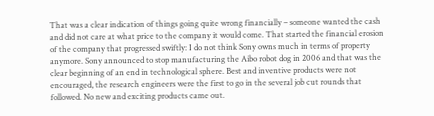That was a clear indication of things going quite wrong financially – someone wanted the cash and did not care at what price to the company it would come. That started the financial erosion of the company that progressed swiftly: I do not think Sony owns much in terms of property anymore. Sony announced to stop manufacturing the Aibo robot dog in 2006 and that was the clear beginning of an end in technological sphere. Best and inventive products were not encouraged, the research engineers were the first to go in the several job cut rounds that followed. No new and exciting products came out.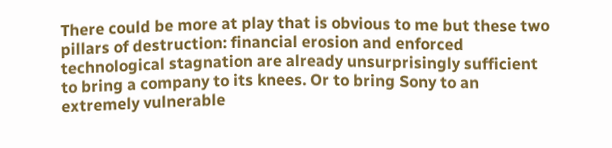There could be more at play that is obvious to me but these two pillars of destruction: financial erosion and enforced technological stagnation are already unsurprisingly sufficient to bring a company to its knees. Or to bring Sony to an extremely vulnerable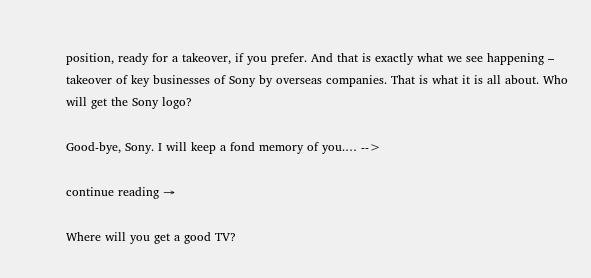position, ready for a takeover, if you prefer. And that is exactly what we see happening – takeover of key businesses of Sony by overseas companies. That is what it is all about. Who will get the Sony logo?

Good-bye, Sony. I will keep a fond memory of you.… -->

continue reading →

Where will you get a good TV?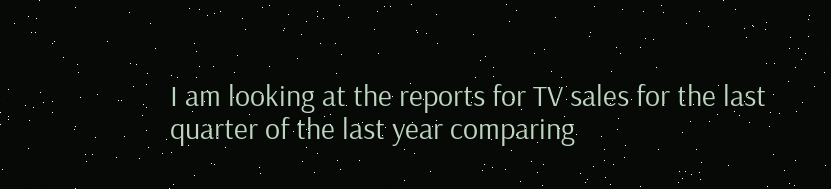I am looking at the reports for TV sales for the last quarter of the last year comparing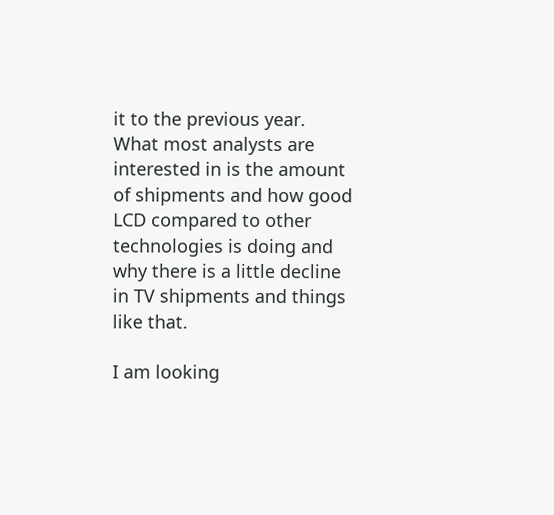it to the previous year. What most analysts are interested in is the amount of shipments and how good LCD compared to other technologies is doing and why there is a little decline in TV shipments and things like that.

I am looking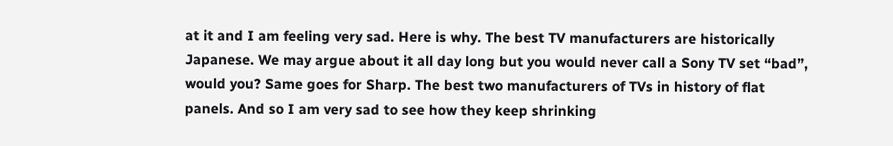at it and I am feeling very sad. Here is why. The best TV manufacturers are historically Japanese. We may argue about it all day long but you would never call a Sony TV set “bad”, would you? Same goes for Sharp. The best two manufacturers of TVs in history of flat panels. And so I am very sad to see how they keep shrinking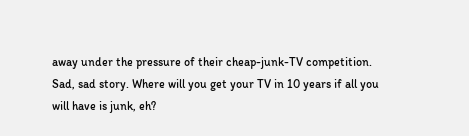away under the pressure of their cheap-junk-TV competition. Sad, sad story. Where will you get your TV in 10 years if all you will have is junk, eh?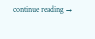continue reading →